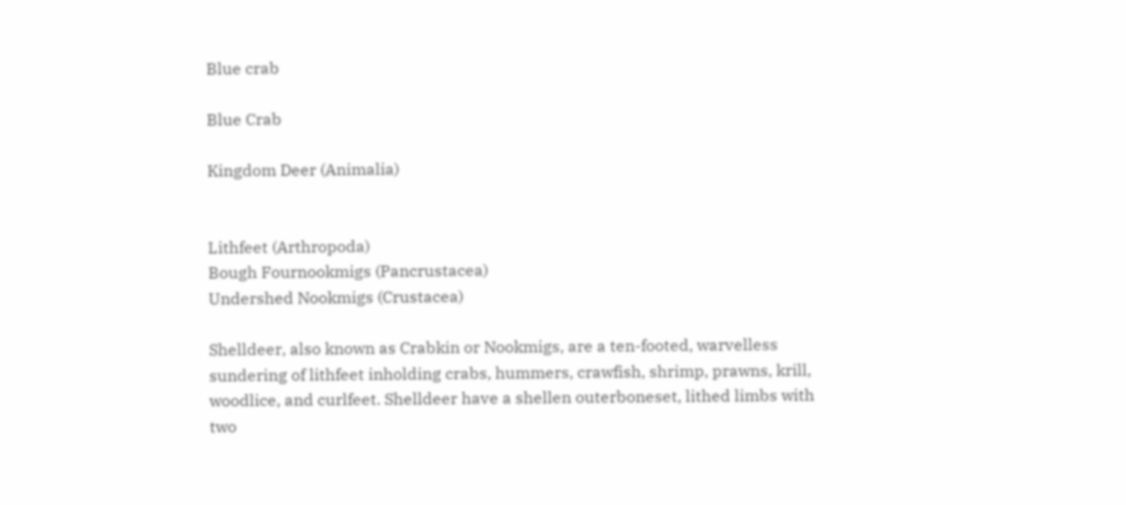Blue crab

Blue Crab

Kingdom Deer (Animalia)


Lithfeet (Arthropoda)
Bough Fournookmigs (Pancrustacea)
Undershed Nookmigs (Crustacea)

Shelldeer, also known as Crabkin or Nookmigs, are a ten-footed, warvelless sundering of lithfeet inholding crabs, hummers, crawfish, shrimp, prawns, krill, woodlice, and curlfeet. Shelldeer have a shellen outerboneset, lithed limbs with two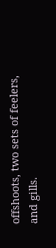offshoots, two sets of feelers, and gills.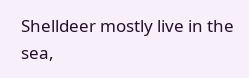Shelldeer mostly live in the sea,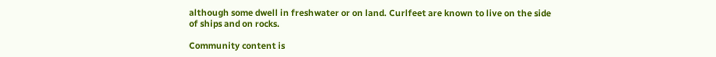although some dwell in freshwater or on land. Curlfeet are known to live on the side of ships and on rocks.

Community content is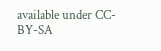available under CC-BY-SA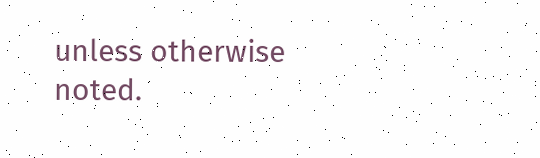unless otherwise noted.